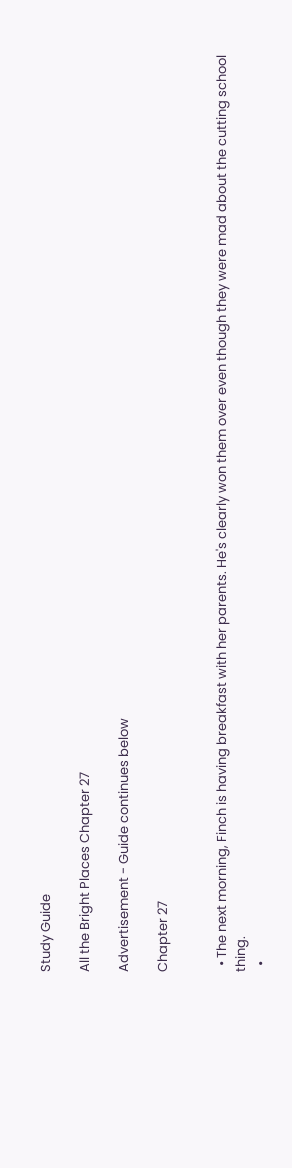Study Guide

All the Bright Places Chapter 27

Advertisement - Guide continues below

Chapter 27


  • The next morning, Finch is having breakfast with her parents. He's clearly won them over even though they were mad about the cutting school thing.
  •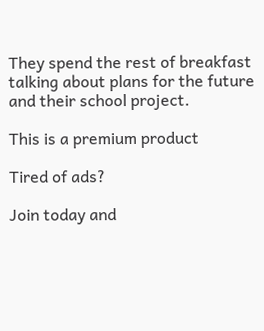They spend the rest of breakfast talking about plans for the future and their school project.

This is a premium product

Tired of ads?

Join today and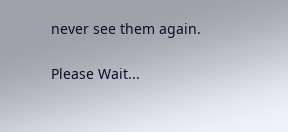never see them again.

Please Wait...